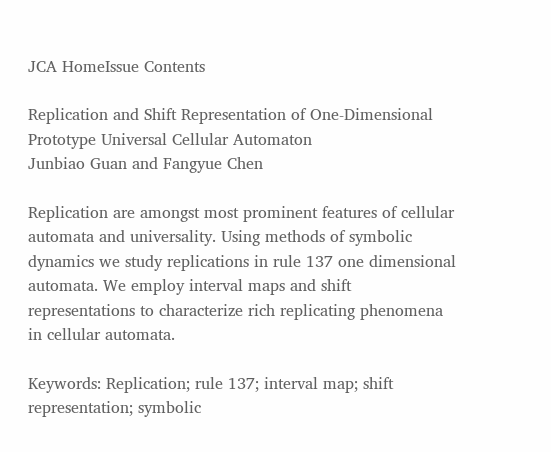JCA HomeIssue Contents

Replication and Shift Representation of One-Dimensional Prototype Universal Cellular Automaton
Junbiao Guan and Fangyue Chen

Replication are amongst most prominent features of cellular automata and universality. Using methods of symbolic dynamics we study replications in rule 137 one dimensional automata. We employ interval maps and shift representations to characterize rich replicating phenomena in cellular automata.

Keywords: Replication; rule 137; interval map; shift representation; symbolic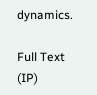dynamics.

Full Text (IP)